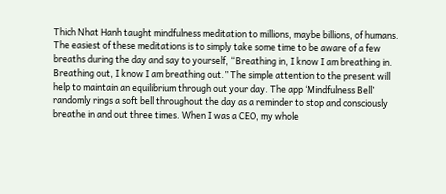Thich Nhat Hanh taught mindfulness meditation to millions, maybe billions, of humans. The easiest of these meditations is to simply take some time to be aware of a few breaths during the day and say to yourself, “Breathing in, I know I am breathing in. Breathing out, I know I am breathing out.” The simple attention to the present will help to maintain an equilibrium through out your day. The app ‘Mindfulness Bell’ randomly rings a soft bell throughout the day as a reminder to stop and consciously breathe in and out three times. When I was a CEO, my whole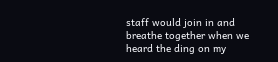staff would join in and breathe together when we heard the ding on my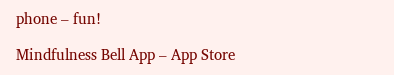phone – fun!

Mindfulness Bell App – App Store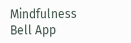Mindfulness Bell App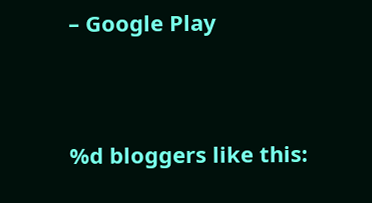– Google Play


%d bloggers like this: